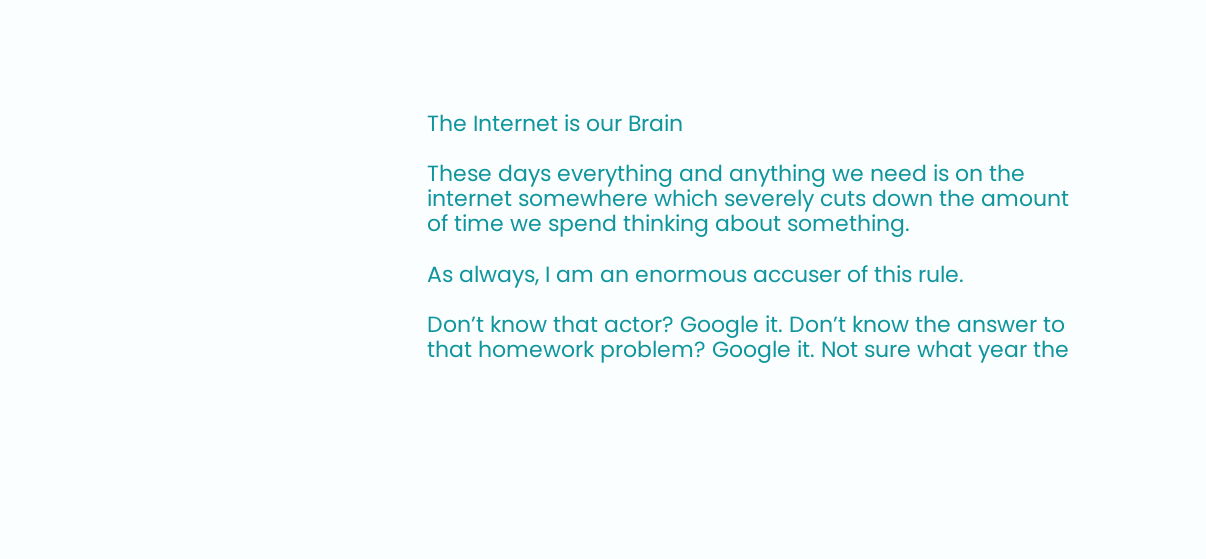The Internet is our Brain

These days everything and anything we need is on the internet somewhere which severely cuts down the amount of time we spend thinking about something.

As always, I am an enormous accuser of this rule.

Don’t know that actor? Google it. Don’t know the answer to that homework problem? Google it. Not sure what year the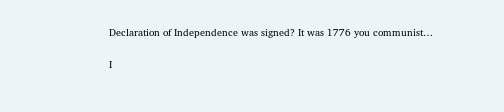Declaration of Independence was signed? It was 1776 you communist…

I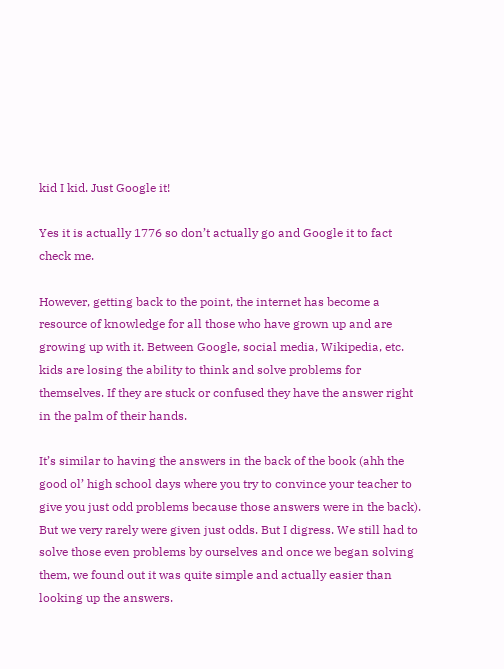kid I kid. Just Google it!

Yes it is actually 1776 so don’t actually go and Google it to fact check me.

However, getting back to the point, the internet has become a resource of knowledge for all those who have grown up and are growing up with it. Between Google, social media, Wikipedia, etc. kids are losing the ability to think and solve problems for themselves. If they are stuck or confused they have the answer right in the palm of their hands.

It’s similar to having the answers in the back of the book (ahh the good ol’ high school days where you try to convince your teacher to give you just odd problems because those answers were in the back). But we very rarely were given just odds. But I digress. We still had to solve those even problems by ourselves and once we began solving them, we found out it was quite simple and actually easier than looking up the answers.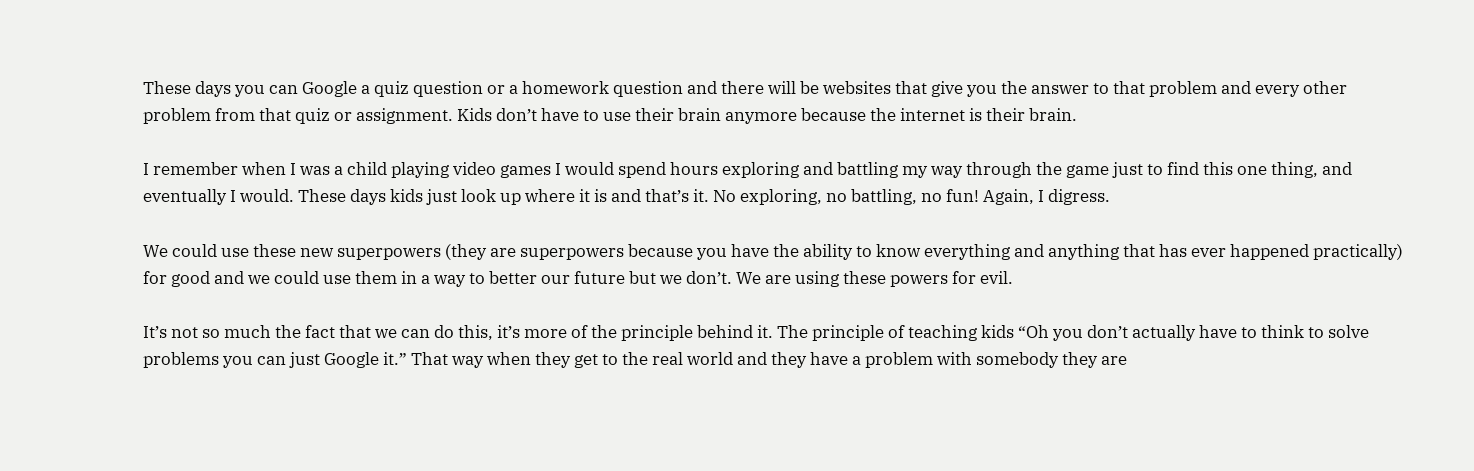These days you can Google a quiz question or a homework question and there will be websites that give you the answer to that problem and every other problem from that quiz or assignment. Kids don’t have to use their brain anymore because the internet is their brain.

I remember when I was a child playing video games I would spend hours exploring and battling my way through the game just to find this one thing, and eventually I would. These days kids just look up where it is and that’s it. No exploring, no battling, no fun! Again, I digress.

We could use these new superpowers (they are superpowers because you have the ability to know everything and anything that has ever happened practically) for good and we could use them in a way to better our future but we don’t. We are using these powers for evil.

It’s not so much the fact that we can do this, it’s more of the principle behind it. The principle of teaching kids “Oh you don’t actually have to think to solve problems you can just Google it.” That way when they get to the real world and they have a problem with somebody they are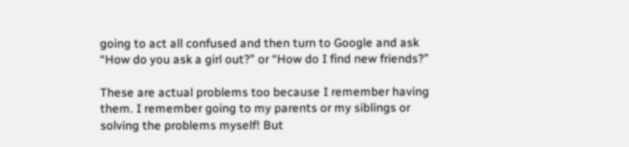going to act all confused and then turn to Google and ask “How do you ask a girl out?” or “How do I find new friends?”

These are actual problems too because I remember having them. I remember going to my parents or my siblings or solving the problems myself! But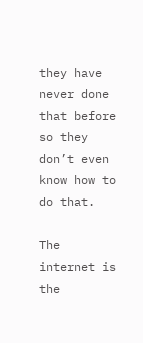they have never done that before so they don’t even know how to do that.

The internet is the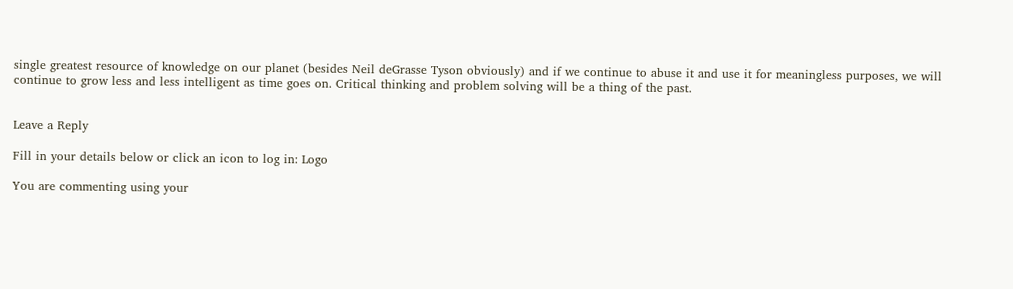single greatest resource of knowledge on our planet (besides Neil deGrasse Tyson obviously) and if we continue to abuse it and use it for meaningless purposes, we will continue to grow less and less intelligent as time goes on. Critical thinking and problem solving will be a thing of the past.


Leave a Reply

Fill in your details below or click an icon to log in: Logo

You are commenting using your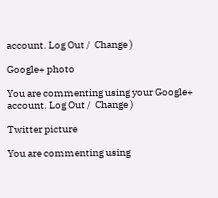account. Log Out /  Change )

Google+ photo

You are commenting using your Google+ account. Log Out /  Change )

Twitter picture

You are commenting using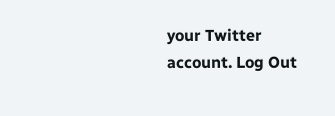your Twitter account. Log Out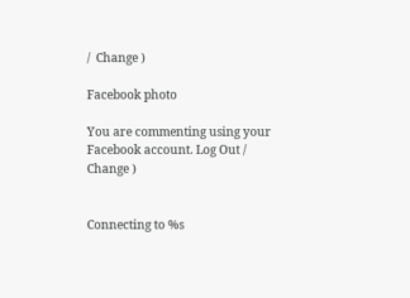/  Change )

Facebook photo

You are commenting using your Facebook account. Log Out /  Change )


Connecting to %s